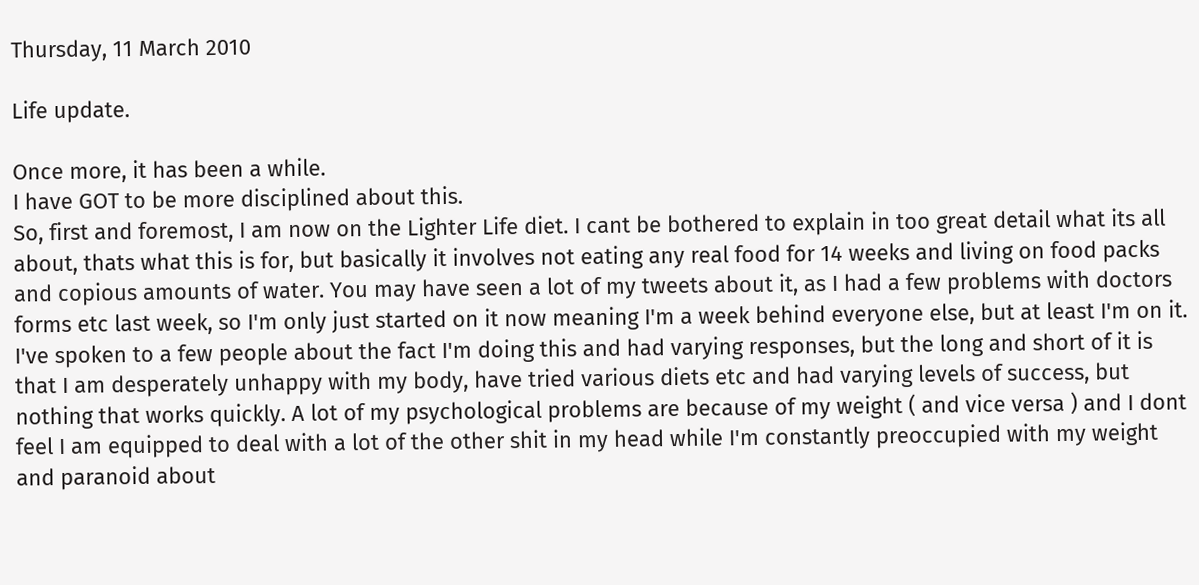Thursday, 11 March 2010

Life update.

Once more, it has been a while.
I have GOT to be more disciplined about this.
So, first and foremost, I am now on the Lighter Life diet. I cant be bothered to explain in too great detail what its all about, thats what this is for, but basically it involves not eating any real food for 14 weeks and living on food packs and copious amounts of water. You may have seen a lot of my tweets about it, as I had a few problems with doctors forms etc last week, so I'm only just started on it now meaning I'm a week behind everyone else, but at least I'm on it.
I've spoken to a few people about the fact I'm doing this and had varying responses, but the long and short of it is that I am desperately unhappy with my body, have tried various diets etc and had varying levels of success, but nothing that works quickly. A lot of my psychological problems are because of my weight ( and vice versa ) and I dont feel I am equipped to deal with a lot of the other shit in my head while I'm constantly preoccupied with my weight and paranoid about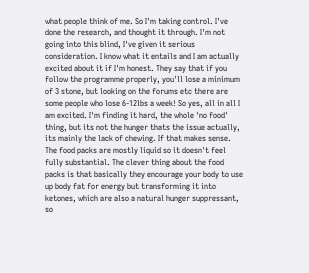what people think of me. So I'm taking control. I've done the research, and thought it through. I'm not going into this blind, I've given it serious consideration. I know what it entails and I am actually excited about it if I'm honest. They say that if you follow the programme properly, you'll lose a minimum of 3 stone, but looking on the forums etc there are some people who lose 6-12lbs a week! So yes, all in all I am excited. I'm finding it hard, the whole 'no food' thing, but its not the hunger thats the issue actually, its mainly the lack of chewing. If that makes sense. The food packs are mostly liquid so it doesn't feel fully substantial. The clever thing about the food packs is that basically they encourage your body to use up body fat for energy but transforming it into ketones, which are also a natural hunger suppressant, so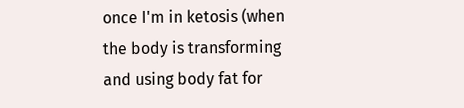once I'm in ketosis (when the body is transforming and using body fat for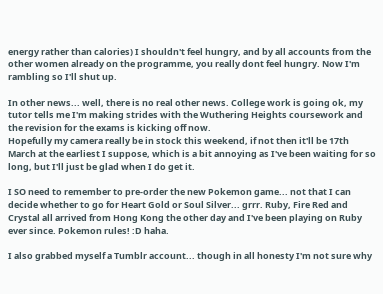energy rather than calories) I shouldn't feel hungry, and by all accounts from the other women already on the programme, you really dont feel hungry. Now I'm rambling so I'll shut up.

In other news... well, there is no real other news. College work is going ok, my tutor tells me I'm making strides with the Wuthering Heights coursework and the revision for the exams is kicking off now.
Hopefully my camera really be in stock this weekend, if not then it'll be 17th March at the earliest I suppose, which is a bit annoying as I've been waiting for so long, but I'll just be glad when I do get it.

I SO need to remember to pre-order the new Pokemon game... not that I can decide whether to go for Heart Gold or Soul Silver... grrr. Ruby, Fire Red and Crystal all arrived from Hong Kong the other day and I've been playing on Ruby ever since. Pokemon rules! :D haha.

I also grabbed myself a Tumblr account... though in all honesty I'm not sure why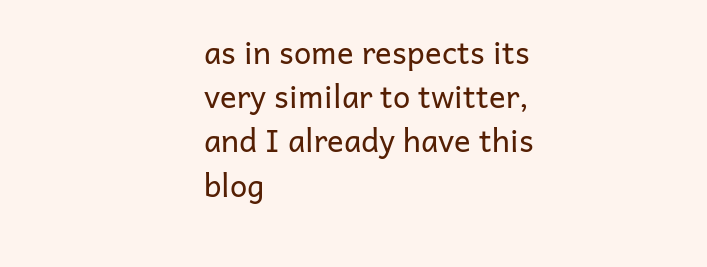as in some respects its very similar to twitter, and I already have this blog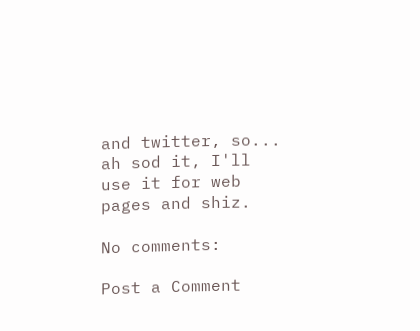and twitter, so... ah sod it, I'll use it for web pages and shiz.

No comments:

Post a Comment